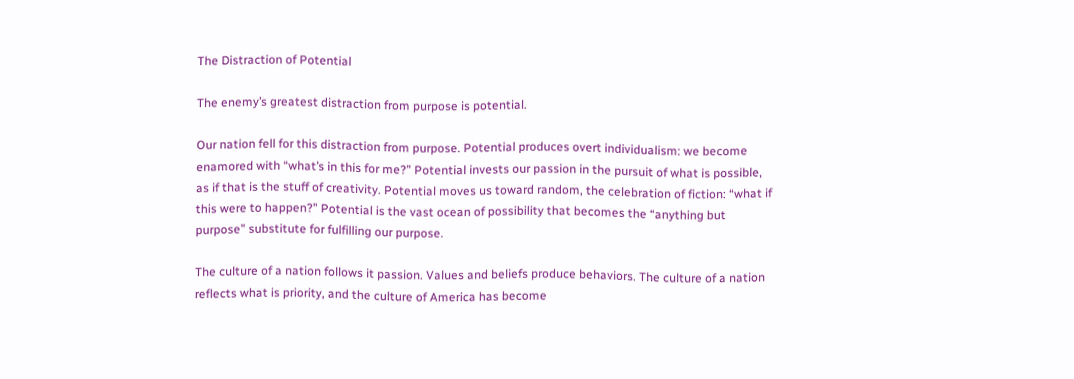The Distraction of Potential

The enemy’s greatest distraction from purpose is potential.

Our nation fell for this distraction from purpose. Potential produces overt individualism: we become enamored with “what’s in this for me?” Potential invests our passion in the pursuit of what is possible, as if that is the stuff of creativity. Potential moves us toward random, the celebration of fiction: “what if this were to happen?” Potential is the vast ocean of possibility that becomes the “anything but purpose” substitute for fulfilling our purpose.

The culture of a nation follows it passion. Values and beliefs produce behaviors. The culture of a nation reflects what is priority, and the culture of America has become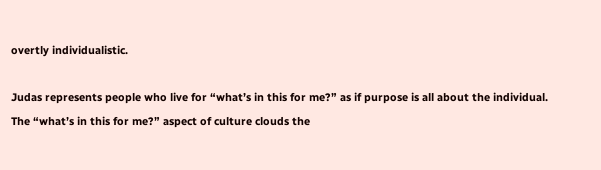overtly individualistic.

Judas represents people who live for “what’s in this for me?” as if purpose is all about the individual. The “what’s in this for me?” aspect of culture clouds the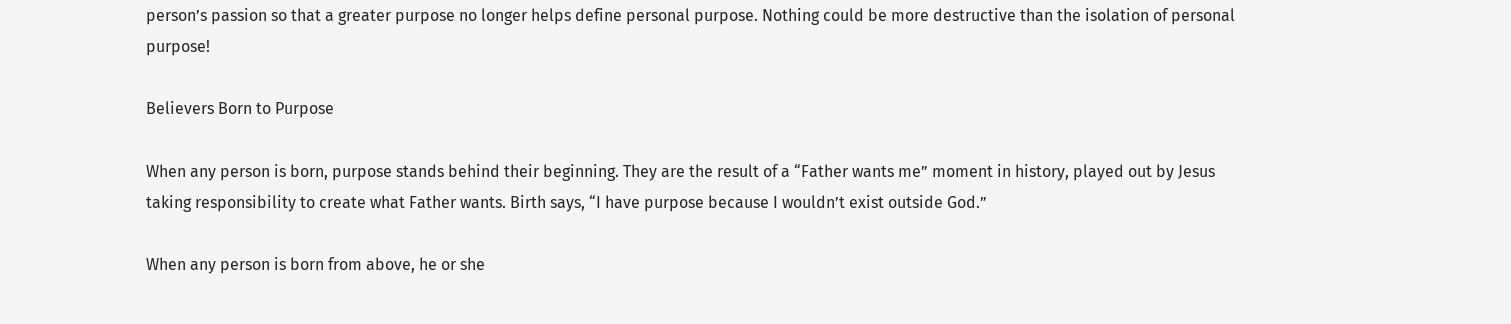person’s passion so that a greater purpose no longer helps define personal purpose. Nothing could be more destructive than the isolation of personal purpose!

Believers Born to Purpose

When any person is born, purpose stands behind their beginning. They are the result of a “Father wants me” moment in history, played out by Jesus taking responsibility to create what Father wants. Birth says, “I have purpose because I wouldn’t exist outside God.”

When any person is born from above, he or she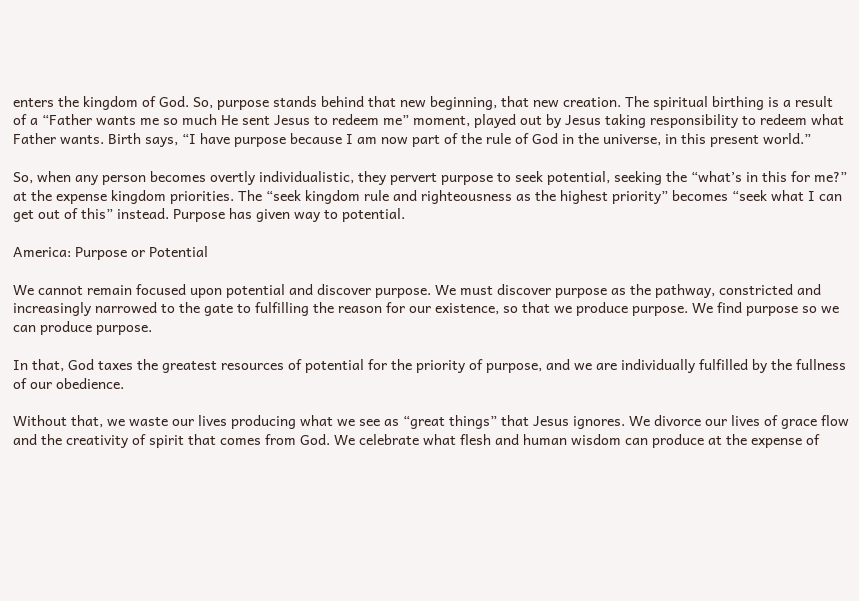enters the kingdom of God. So, purpose stands behind that new beginning, that new creation. The spiritual birthing is a result of a “Father wants me so much He sent Jesus to redeem me” moment, played out by Jesus taking responsibility to redeem what Father wants. Birth says, “I have purpose because I am now part of the rule of God in the universe, in this present world.”

So, when any person becomes overtly individualistic, they pervert purpose to seek potential, seeking the “what’s in this for me?” at the expense kingdom priorities. The “seek kingdom rule and righteousness as the highest priority” becomes “seek what I can get out of this” instead. Purpose has given way to potential.

America: Purpose or Potential

We cannot remain focused upon potential and discover purpose. We must discover purpose as the pathway, constricted and increasingly narrowed to the gate to fulfilling the reason for our existence, so that we produce purpose. We find purpose so we can produce purpose.

In that, God taxes the greatest resources of potential for the priority of purpose, and we are individually fulfilled by the fullness of our obedience.

Without that, we waste our lives producing what we see as “great things” that Jesus ignores. We divorce our lives of grace flow and the creativity of spirit that comes from God. We celebrate what flesh and human wisdom can produce at the expense of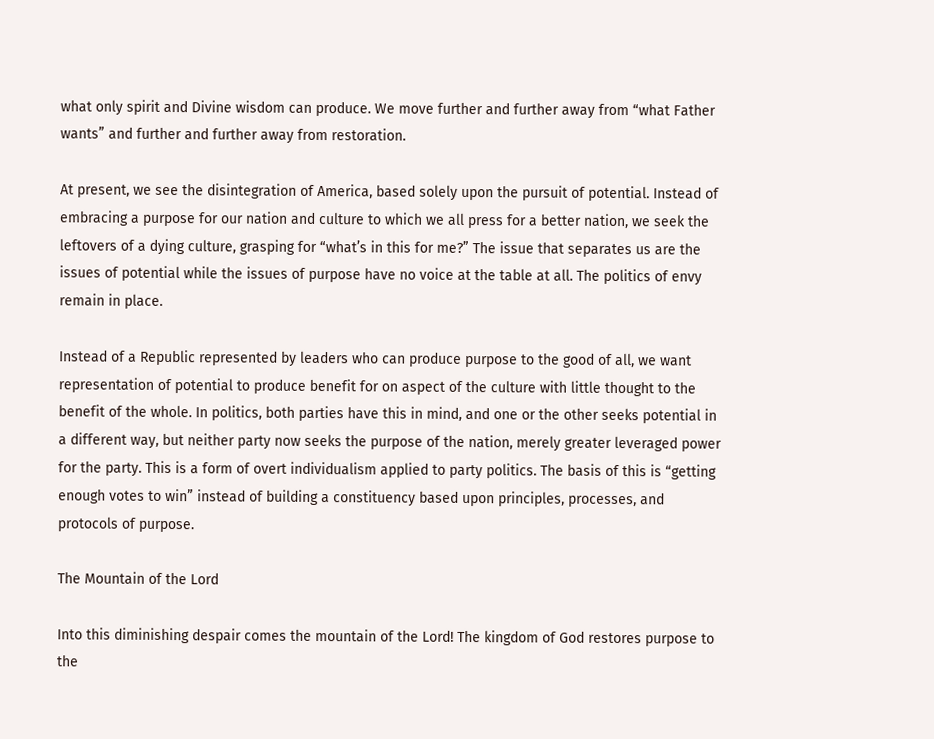what only spirit and Divine wisdom can produce. We move further and further away from “what Father wants” and further and further away from restoration.

At present, we see the disintegration of America, based solely upon the pursuit of potential. Instead of embracing a purpose for our nation and culture to which we all press for a better nation, we seek the leftovers of a dying culture, grasping for “what’s in this for me?” The issue that separates us are the issues of potential while the issues of purpose have no voice at the table at all. The politics of envy remain in place.

Instead of a Republic represented by leaders who can produce purpose to the good of all, we want representation of potential to produce benefit for on aspect of the culture with little thought to the benefit of the whole. In politics, both parties have this in mind, and one or the other seeks potential in a different way, but neither party now seeks the purpose of the nation, merely greater leveraged power for the party. This is a form of overt individualism applied to party politics. The basis of this is “getting enough votes to win” instead of building a constituency based upon principles, processes, and protocols of purpose.

The Mountain of the Lord

Into this diminishing despair comes the mountain of the Lord! The kingdom of God restores purpose to the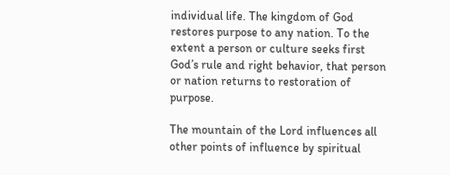individual life. The kingdom of God restores purpose to any nation. To the extent a person or culture seeks first God’s rule and right behavior, that person or nation returns to restoration of purpose.

The mountain of the Lord influences all other points of influence by spiritual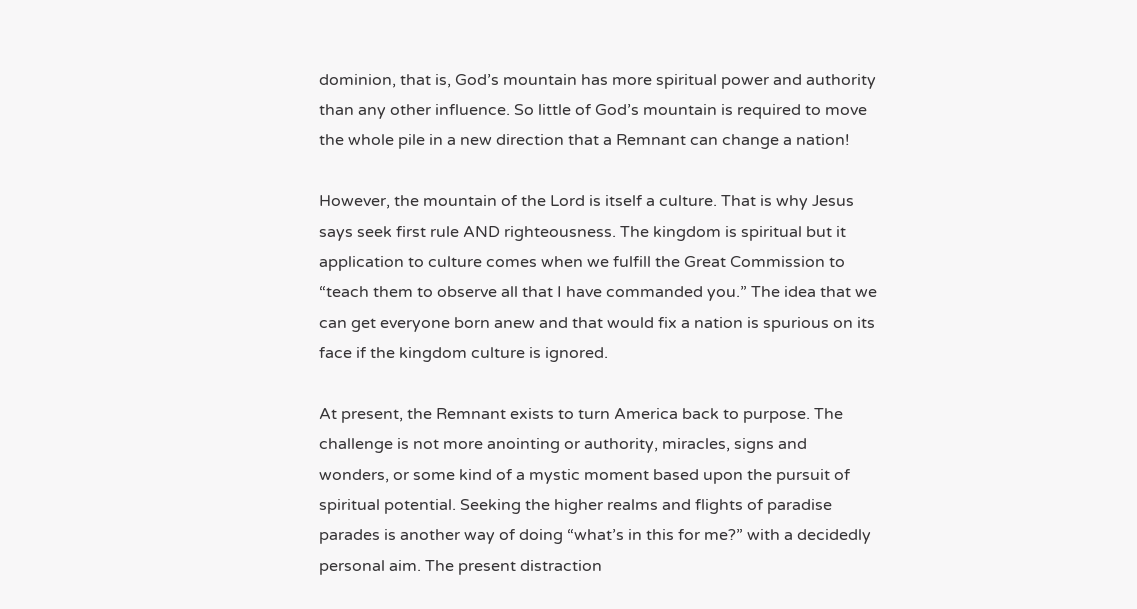dominion, that is, God’s mountain has more spiritual power and authority than any other influence. So little of God’s mountain is required to move the whole pile in a new direction that a Remnant can change a nation!

However, the mountain of the Lord is itself a culture. That is why Jesus says seek first rule AND righteousness. The kingdom is spiritual but it application to culture comes when we fulfill the Great Commission to “teach them to observe all that I have commanded you.” The idea that we can get everyone born anew and that would fix a nation is spurious on its face if the kingdom culture is ignored.

At present, the Remnant exists to turn America back to purpose. The challenge is not more anointing or authority, miracles, signs and wonders, or some kind of a mystic moment based upon the pursuit of spiritual potential. Seeking the higher realms and flights of paradise parades is another way of doing “what’s in this for me?” with a decidedly personal aim. The present distraction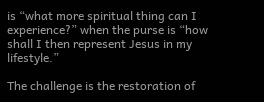is “what more spiritual thing can I experience?” when the purse is “how shall I then represent Jesus in my lifestyle.”

The challenge is the restoration of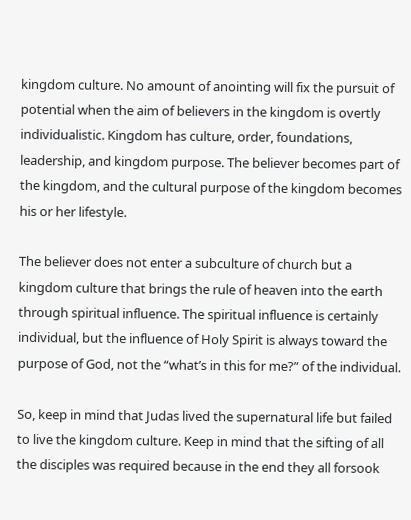kingdom culture. No amount of anointing will fix the pursuit of potential when the aim of believers in the kingdom is overtly individualistic. Kingdom has culture, order, foundations, leadership, and kingdom purpose. The believer becomes part of the kingdom, and the cultural purpose of the kingdom becomes his or her lifestyle.

The believer does not enter a subculture of church but a kingdom culture that brings the rule of heaven into the earth through spiritual influence. The spiritual influence is certainly individual, but the influence of Holy Spirit is always toward the purpose of God, not the “what’s in this for me?” of the individual.

So, keep in mind that Judas lived the supernatural life but failed to live the kingdom culture. Keep in mind that the sifting of all the disciples was required because in the end they all forsook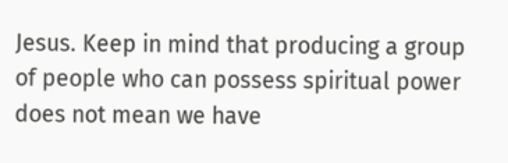Jesus. Keep in mind that producing a group of people who can possess spiritual power does not mean we have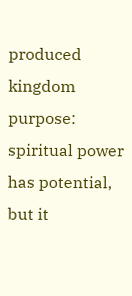produced kingdom purpose: spiritual power has potential, but it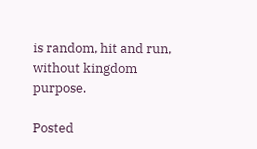is random, hit and run, without kingdom purpose.

Posted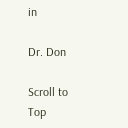in

Dr. Don

Scroll to Top